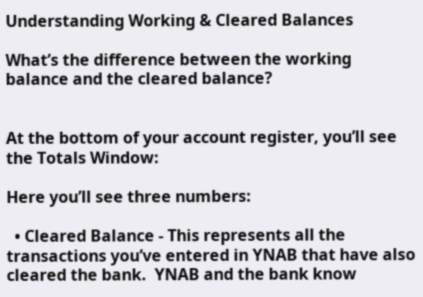Understanding Working & Cleared Balances

What’s the difference between the working balance and the cleared balance?


At the bottom of your account register, you’ll see the Totals Window:

Here you’ll see three numbers:

  • Cleared Balance - This represents all the transactions you’ve entered in YNAB that have also cleared the bank.  YNAB and the bank know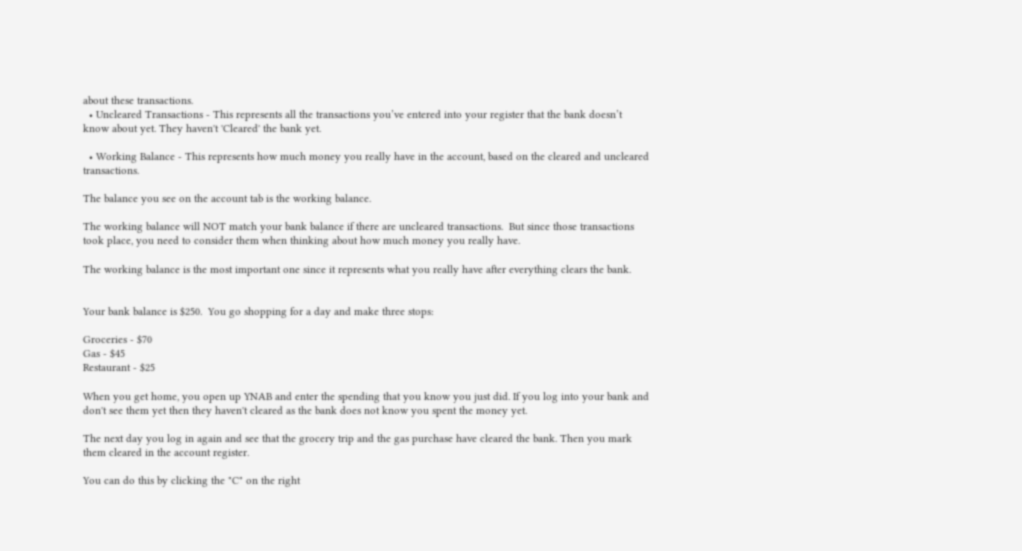about these transactions.
  • Uncleared Transactions - This represents all the transactions you’ve entered into your register that the bank doesn’t know about yet. They haven't 'Cleared' the bank yet.

  • Working Balance - This represents how much money you really have in the account, based on the cleared and uncleared transactions.

The balance you see on the account tab is the working balance.

The working balance will NOT match your bank balance if there are uncleared transactions.  But since those transactions took place, you need to consider them when thinking about how much money you really have.

The working balance is the most important one since it represents what you really have after everything clears the bank.


Your bank balance is $250.  You go shopping for a day and make three stops:

Groceries - $70
Gas - $45
Restaurant - $25

When you get home, you open up YNAB and enter the spending that you know you just did. If you log into your bank and don't see them yet then they haven't cleared as the bank does not know you spent the money yet.

The next day you log in again and see that the grocery trip and the gas purchase have cleared the bank. Then you mark them cleared in the account register.

You can do this by clicking the "C" on the right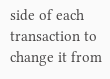side of each transaction to change it from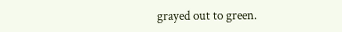grayed out to green.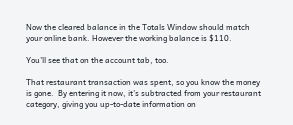Now the cleared balance in the Totals Window should match your online bank. However the working balance is $110.

You’ll see that on the account tab, too.

That restaurant transaction was spent, so you know the money is gone.  By entering it now, it’s subtracted from your restaurant category, giving you up-to-date information on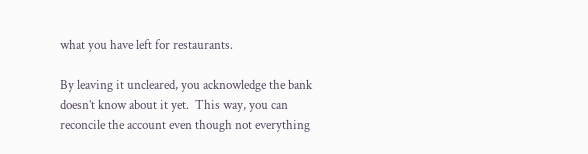what you have left for restaurants.

By leaving it uncleared, you acknowledge the bank doesn’t know about it yet.  This way, you can reconcile the account even though not everything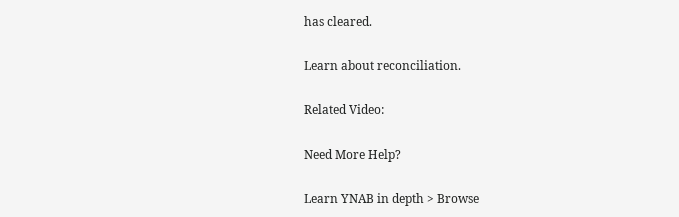has cleared.

Learn about reconciliation.

Related Video:

Need More Help?

Learn YNAB in depth > Browse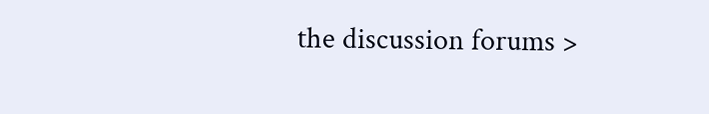the discussion forums >